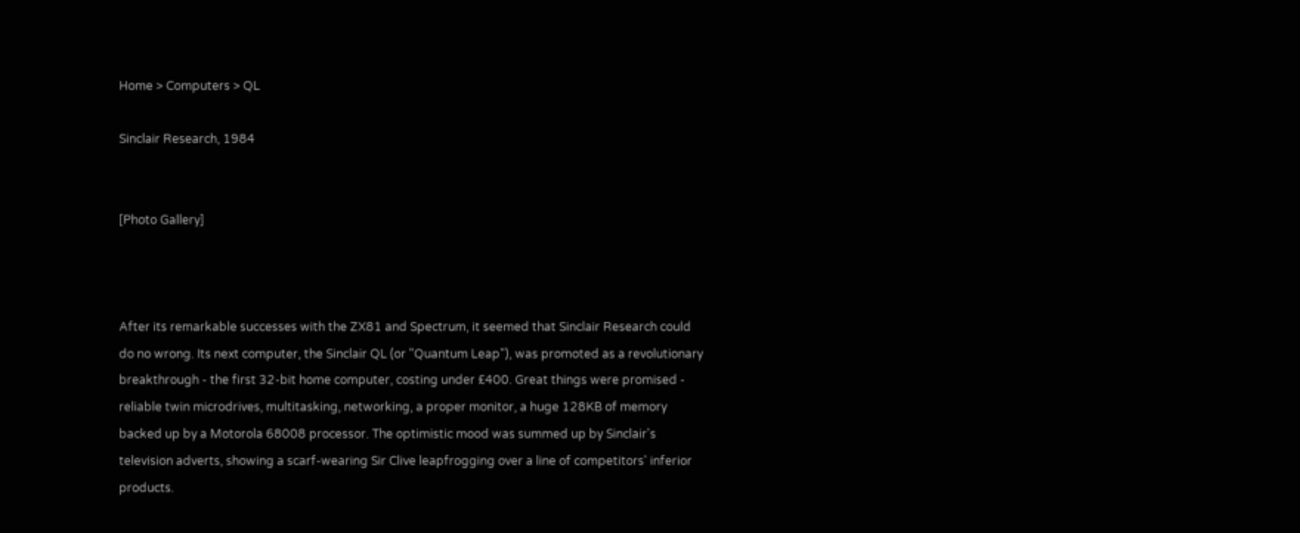Home > Computers > QL

Sinclair Research, 1984


[Photo Gallery]



After its remarkable successes with the ZX81 and Spectrum, it seemed that Sinclair Research could do no wrong. Its next computer, the Sinclair QL (or "Quantum Leap"), was promoted as a revolutionary breakthrough - the first 32-bit home computer, costing under £400. Great things were promised - reliable twin microdrives, multitasking, networking, a proper monitor, a huge 128KB of memory backed up by a Motorola 68008 processor. The optimistic mood was summed up by Sinclair's television adverts, showing a scarf-wearing Sir Clive leapfrogging over a line of competitors' inferior products.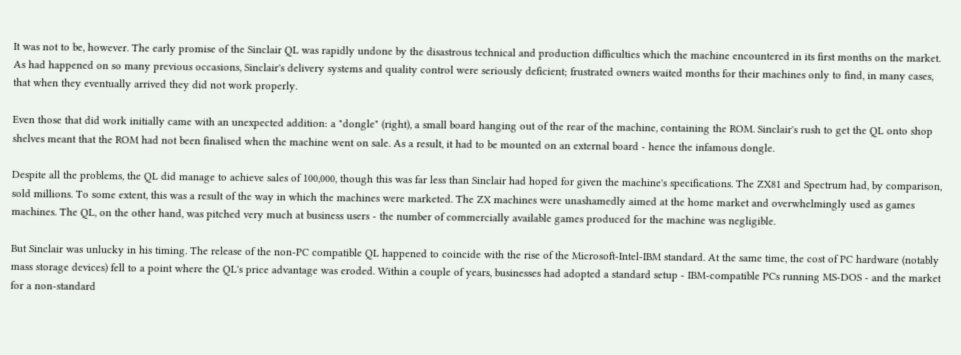It was not to be, however. The early promise of the Sinclair QL was rapidly undone by the disastrous technical and production difficulties which the machine encountered in its first months on the market. As had happened on so many previous occasions, Sinclair's delivery systems and quality control were seriously deficient; frustrated owners waited months for their machines only to find, in many cases, that when they eventually arrived they did not work properly.

Even those that did work initially came with an unexpected addition: a "dongle" (right), a small board hanging out of the rear of the machine, containing the ROM. Sinclair's rush to get the QL onto shop shelves meant that the ROM had not been finalised when the machine went on sale. As a result, it had to be mounted on an external board - hence the infamous dongle.

Despite all the problems, the QL did manage to achieve sales of 100,000, though this was far less than Sinclair had hoped for given the machine's specifications. The ZX81 and Spectrum had, by comparison, sold millions. To some extent, this was a result of the way in which the machines were marketed. The ZX machines were unashamedly aimed at the home market and overwhelmingly used as games machines. The QL, on the other hand, was pitched very much at business users - the number of commercially available games produced for the machine was negligible.

But Sinclair was unlucky in his timing. The release of the non-PC compatible QL happened to coincide with the rise of the Microsoft-Intel-IBM standard. At the same time, the cost of PC hardware (notably mass storage devices) fell to a point where the QL's price advantage was eroded. Within a couple of years, businesses had adopted a standard setup - IBM-compatible PCs running MS-DOS - and the market for a non-standard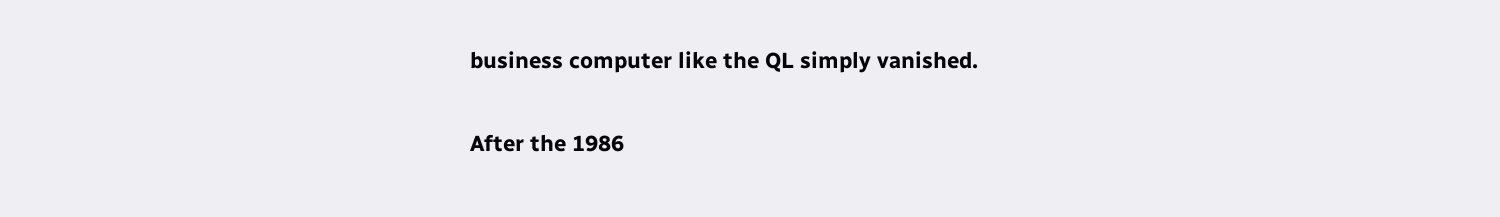business computer like the QL simply vanished.

After the 1986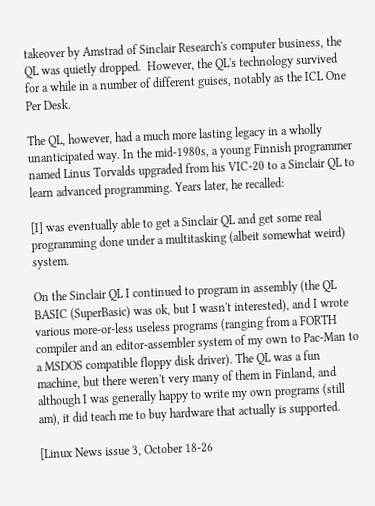takeover by Amstrad of Sinclair Research's computer business, the QL was quietly dropped.  However, the QL's technology survived for a while in a number of different guises, notably as the ICL One Per Desk.

The QL, however, had a much more lasting legacy in a wholly unanticipated way. In the mid-1980s, a young Finnish programmer named Linus Torvalds upgraded from his VIC-20 to a Sinclair QL to learn advanced programming. Years later, he recalled:

[I] was eventually able to get a Sinclair QL and get some real programming done under a multitasking (albeit somewhat weird) system.

On the Sinclair QL I continued to program in assembly (the QL BASIC (SuperBasic) was ok, but I wasn't interested), and I wrote various more-or-less useless programs (ranging from a FORTH compiler and an editor-assembler system of my own to Pac-Man to a MSDOS compatible floppy disk driver). The QL was a fun machine, but there weren't very many of them in Finland, and although I was generally happy to write my own programs (still am), it did teach me to buy hardware that actually is supported.

[Linux News issue 3, October 18-26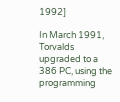1992]

In March 1991, Torvalds upgraded to a 386 PC, using the programming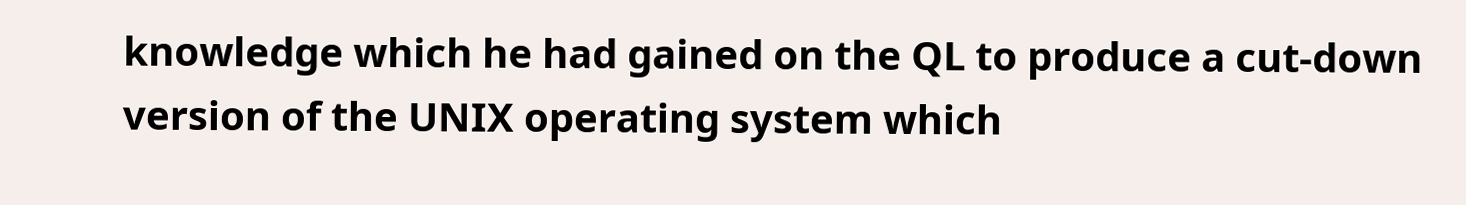knowledge which he had gained on the QL to produce a cut-down version of the UNIX operating system which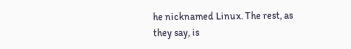he nicknamed Linux. The rest, as they say, is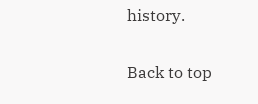history.

Back to top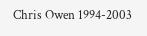Chris Owen 1994-2003